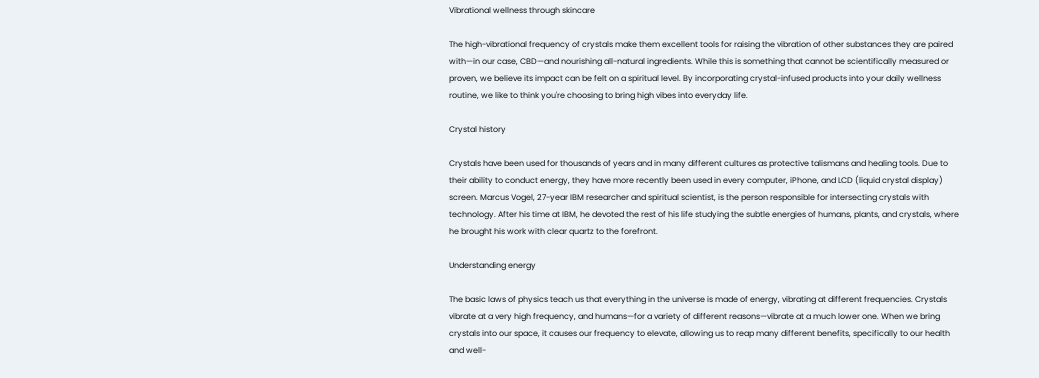Vibrational wellness through skincare

The high-vibrational frequency of crystals make them excellent tools for raising the vibration of other substances they are paired with—in our case, CBD—and nourishing all-natural ingredients. While this is something that cannot be scientifically measured or proven, we believe its impact can be felt on a spiritual level. By incorporating crystal-infused products into your daily wellness routine, we like to think you're choosing to bring high vibes into everyday life.

Crystal history

Crystals have been used for thousands of years and in many different cultures as protective talismans and healing tools. Due to their ability to conduct energy, they have more recently been used in every computer, iPhone, and LCD (liquid crystal display) screen. Marcus Vogel, 27-year IBM researcher and spiritual scientist, is the person responsible for intersecting crystals with technology. After his time at IBM, he devoted the rest of his life studying the subtle energies of humans, plants, and crystals, where he brought his work with clear quartz to the forefront.

Understanding energy

The basic laws of physics teach us that everything in the universe is made of energy, vibrating at different frequencies. Crystals vibrate at a very high frequency, and humans—for a variety of different reasons—vibrate at a much lower one. When we bring crystals into our space, it causes our frequency to elevate, allowing us to reap many different benefits, specifically to our health and well-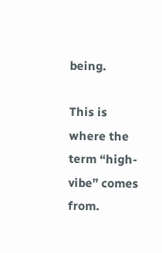being.

This is where the term “high-vibe” comes from.